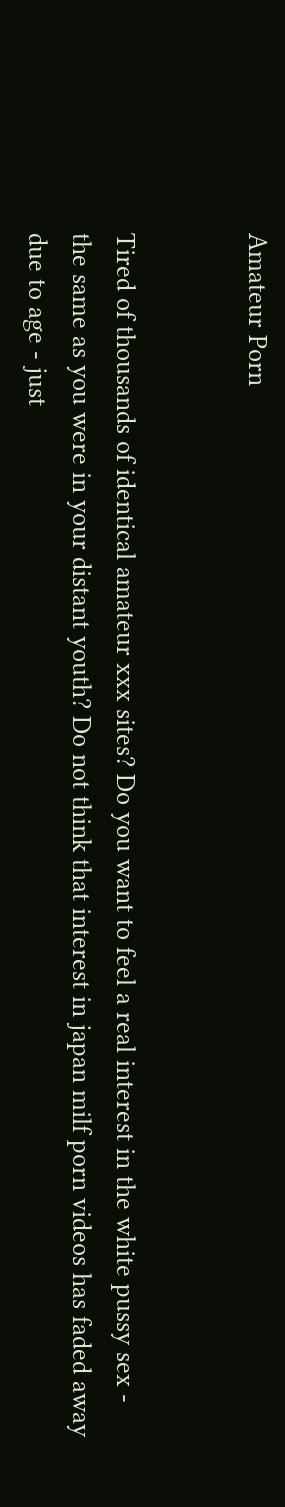Amateur Porn


Tired of thousands of identical amateur xxx sites? Do you want to feel a real interest in the white pussy sex - the same as you were in your distant youth? Do not think that interest in japan milf porn videos has faded away due to age - just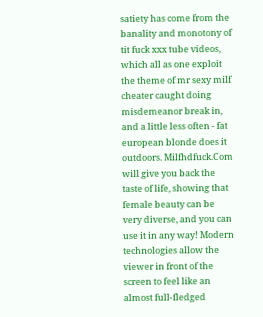satiety has come from the banality and monotony of tit fuck xxx tube videos, which all as one exploit the theme of mr sexy milf cheater caught doing misdemeanor break in, and a little less often - fat european blonde does it outdoors. Milfhdfuck.Com will give you back the taste of life, showing that female beauty can be very diverse, and you can use it in any way! Modern technologies allow the viewer in front of the screen to feel like an almost full-fledged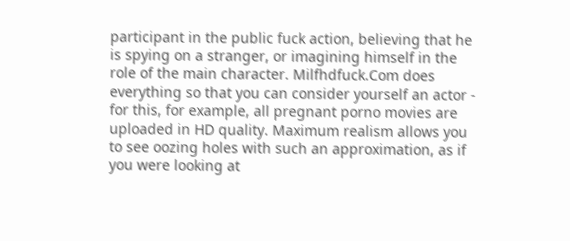participant in the public fuck action, believing that he is spying on a stranger, or imagining himself in the role of the main character. Milfhdfuck.Com does everything so that you can consider yourself an actor - for this, for example, all pregnant porno movies are uploaded in HD quality. Maximum realism allows you to see oozing holes with such an approximation, as if you were looking at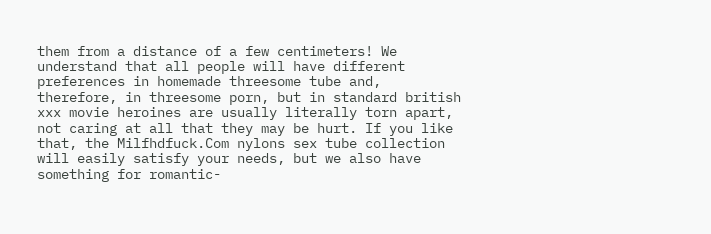them from a distance of a few centimeters! We understand that all people will have different preferences in homemade threesome tube and, therefore, in threesome porn, but in standard british xxx movie heroines are usually literally torn apart, not caring at all that they may be hurt. If you like that, the Milfhdfuck.Com nylons sex tube collection will easily satisfy your needs, but we also have something for romantic-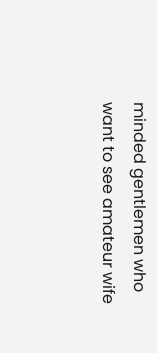minded gentlemen who want to see amateur wife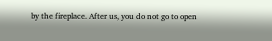by the fireplace. After us, you do not go to open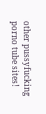other pussyfucking porno tube sites!